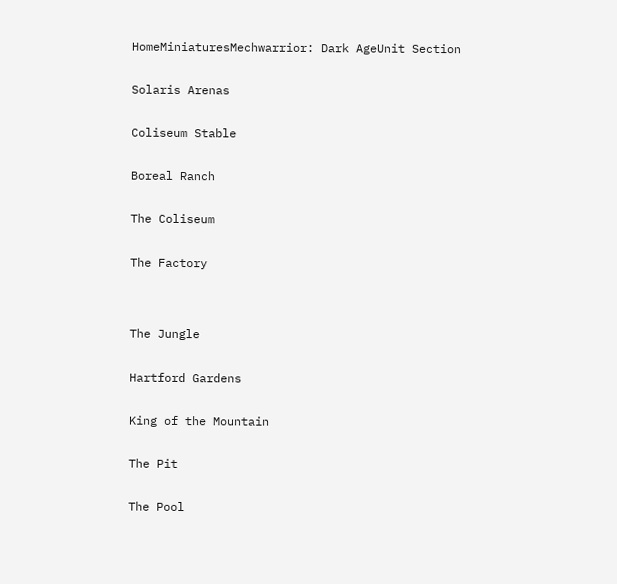HomeMiniaturesMechwarrior: Dark AgeUnit Section


Solaris Arenas


Coliseum Stable


Boreal Ranch


The Coliseum


The Factory




The Jungle


Hartford Gardens


King of the Mountain


The Pit


The Pool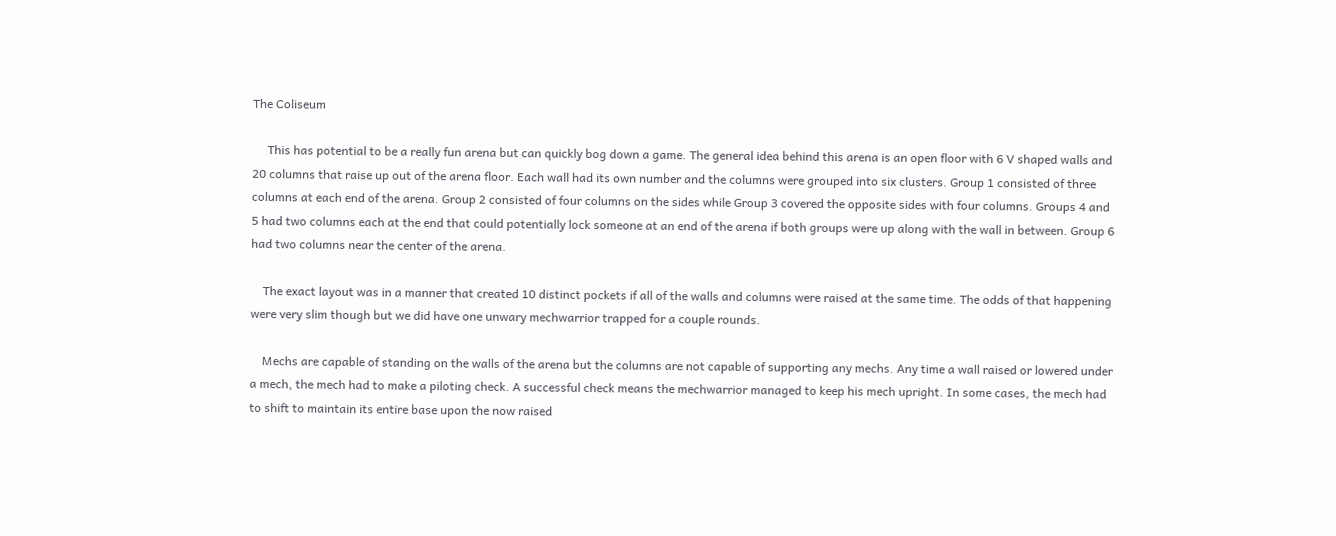The Coliseum

     This has potential to be a really fun arena but can quickly bog down a game. The general idea behind this arena is an open floor with 6 V shaped walls and 20 columns that raise up out of the arena floor. Each wall had its own number and the columns were grouped into six clusters. Group 1 consisted of three columns at each end of the arena. Group 2 consisted of four columns on the sides while Group 3 covered the opposite sides with four columns. Groups 4 and 5 had two columns each at the end that could potentially lock someone at an end of the arena if both groups were up along with the wall in between. Group 6 had two columns near the center of the arena.

    The exact layout was in a manner that created 10 distinct pockets if all of the walls and columns were raised at the same time. The odds of that happening were very slim though but we did have one unwary mechwarrior trapped for a couple rounds.

    Mechs are capable of standing on the walls of the arena but the columns are not capable of supporting any mechs. Any time a wall raised or lowered under a mech, the mech had to make a piloting check. A successful check means the mechwarrior managed to keep his mech upright. In some cases, the mech had to shift to maintain its entire base upon the now raised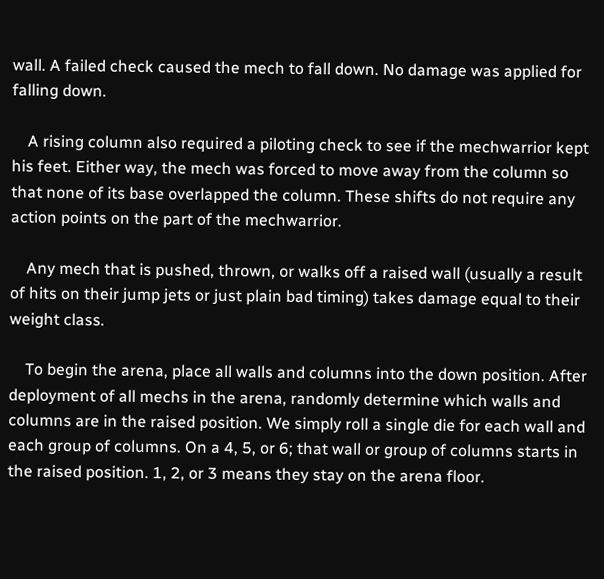wall. A failed check caused the mech to fall down. No damage was applied for falling down.

    A rising column also required a piloting check to see if the mechwarrior kept his feet. Either way, the mech was forced to move away from the column so that none of its base overlapped the column. These shifts do not require any action points on the part of the mechwarrior.

    Any mech that is pushed, thrown, or walks off a raised wall (usually a result of hits on their jump jets or just plain bad timing) takes damage equal to their weight class.

    To begin the arena, place all walls and columns into the down position. After deployment of all mechs in the arena, randomly determine which walls and columns are in the raised position. We simply roll a single die for each wall and each group of columns. On a 4, 5, or 6; that wall or group of columns starts in the raised position. 1, 2, or 3 means they stay on the arena floor.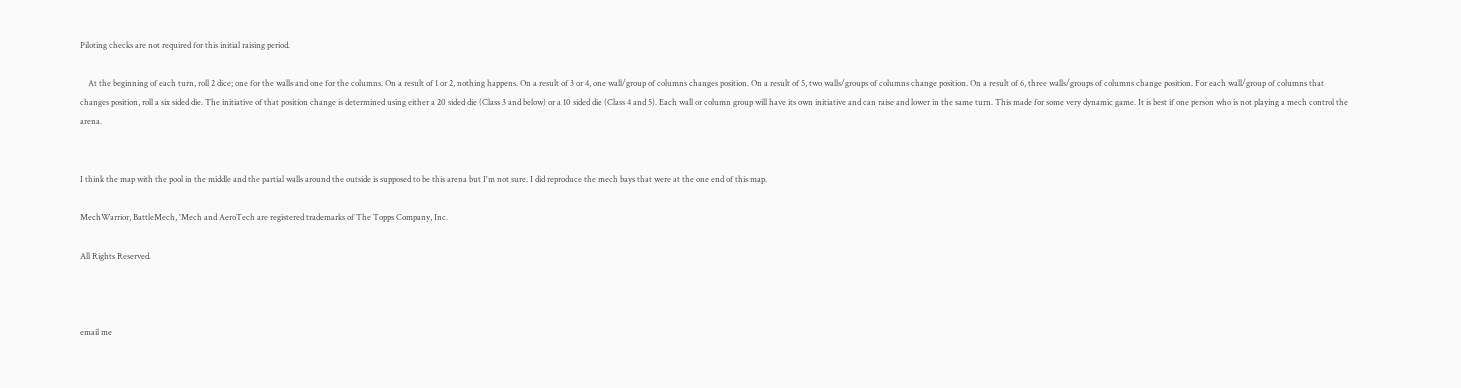Piloting checks are not required for this initial raising period.

    At the beginning of each turn, roll 2 dice; one for the walls and one for the columns. On a result of 1 or 2, nothing happens. On a result of 3 or 4, one wall/group of columns changes position. On a result of 5, two walls/groups of columns change position. On a result of 6, three walls/groups of columns change position. For each wall/group of columns that changes position, roll a six sided die. The initiative of that position change is determined using either a 20 sided die (Class 3 and below) or a 10 sided die (Class 4 and 5). Each wall or column group will have its own initiative and can raise and lower in the same turn. This made for some very dynamic game. It is best if one person who is not playing a mech control the arena.


I think the map with the pool in the middle and the partial walls around the outside is supposed to be this arena but I'm not sure. I did reproduce the mech bays that were at the one end of this map.

MechWarrior, BattleMech, 'Mech and AeroTech are registered trademarks of The Topps Company, Inc.

All Rights Reserved.



email me